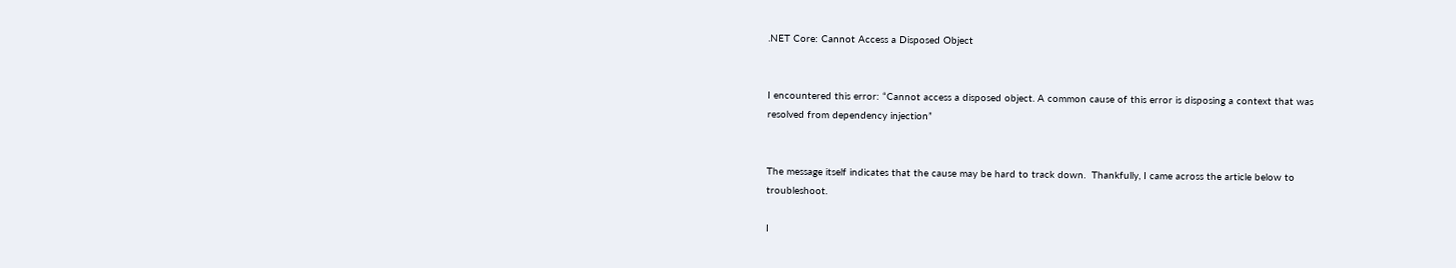.NET Core: Cannot Access a Disposed Object


I encountered this error: “Cannot access a disposed object. A common cause of this error is disposing a context that was resolved from dependency injection”


The message itself indicates that the cause may be hard to track down.  Thankfully, I came across the article below to troubleshoot.

I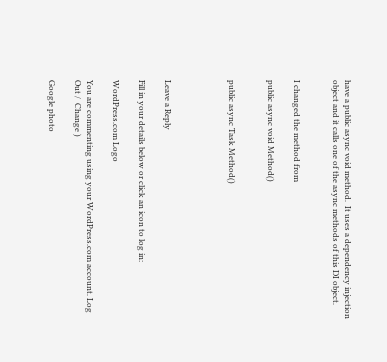have a public async void method.  It uses a dependency injection object and it calls one of the async methods of this DI object.


I changed the method from

public async void Method()


public async Task Method()




Leave a Reply

Fill in your details below or click an icon to log in:

WordPress.com Logo

You are commenting using your WordPress.com account. Log Out /  Change )

Google photo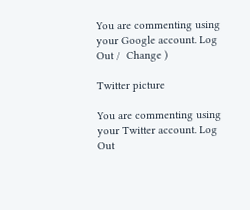You are commenting using your Google account. Log Out /  Change )

Twitter picture

You are commenting using your Twitter account. Log Out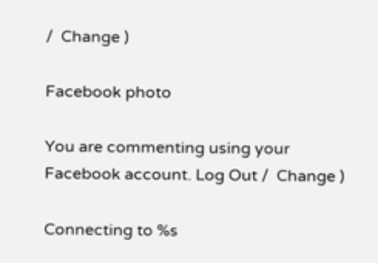/  Change )

Facebook photo

You are commenting using your Facebook account. Log Out /  Change )

Connecting to %s